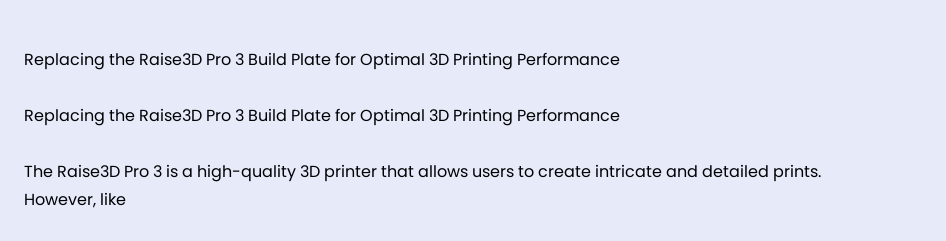Replacing the Raise3D Pro 3 Build Plate for Optimal 3D Printing Performance

Replacing the Raise3D Pro 3 Build Plate for Optimal 3D Printing Performance

The Raise3D Pro 3 is a high-quality 3D printer that allows users to create intricate and detailed prints. However, like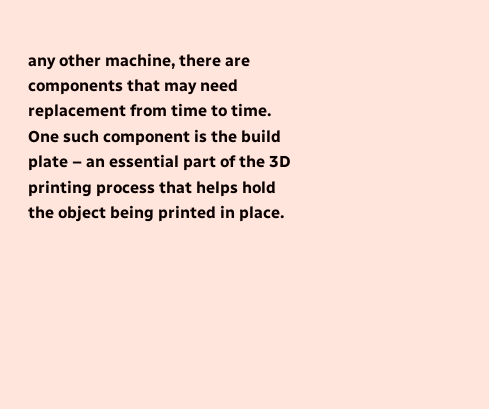any other machine, there are components that may need replacement from time to time. One such component is the build plate – an essential part of the 3D printing process that helps hold the object being printed in place.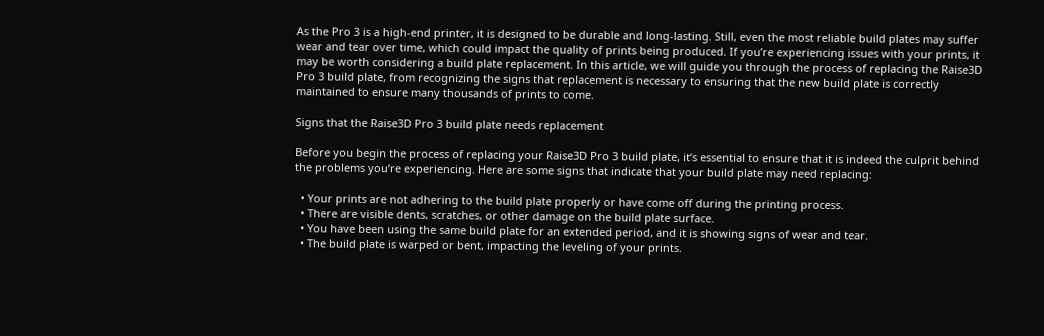As the Pro 3 is a high-end printer, it is designed to be durable and long-lasting. Still, even the most reliable build plates may suffer wear and tear over time, which could impact the quality of prints being produced. If you’re experiencing issues with your prints, it may be worth considering a build plate replacement. In this article, we will guide you through the process of replacing the Raise3D Pro 3 build plate, from recognizing the signs that replacement is necessary to ensuring that the new build plate is correctly maintained to ensure many thousands of prints to come.

Signs that the Raise3D Pro 3 build plate needs replacement

Before you begin the process of replacing your Raise3D Pro 3 build plate, it’s essential to ensure that it is indeed the culprit behind the problems you’re experiencing. Here are some signs that indicate that your build plate may need replacing:

  • Your prints are not adhering to the build plate properly or have come off during the printing process.
  • There are visible dents, scratches, or other damage on the build plate surface.
  • You have been using the same build plate for an extended period, and it is showing signs of wear and tear.
  • The build plate is warped or bent, impacting the leveling of your prints.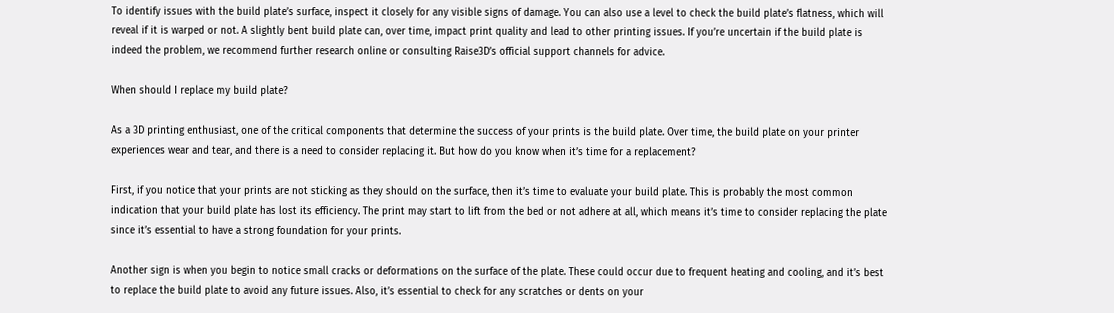To identify issues with the build plate’s surface, inspect it closely for any visible signs of damage. You can also use a level to check the build plate’s flatness, which will reveal if it is warped or not. A slightly bent build plate can, over time, impact print quality and lead to other printing issues. If you’re uncertain if the build plate is indeed the problem, we recommend further research online or consulting Raise3D’s official support channels for advice.

When should I replace my build plate?

As a 3D printing enthusiast, one of the critical components that determine the success of your prints is the build plate. Over time, the build plate on your printer experiences wear and tear, and there is a need to consider replacing it. But how do you know when it’s time for a replacement?

First, if you notice that your prints are not sticking as they should on the surface, then it’s time to evaluate your build plate. This is probably the most common indication that your build plate has lost its efficiency. The print may start to lift from the bed or not adhere at all, which means it’s time to consider replacing the plate since it’s essential to have a strong foundation for your prints.

Another sign is when you begin to notice small cracks or deformations on the surface of the plate. These could occur due to frequent heating and cooling, and it’s best to replace the build plate to avoid any future issues. Also, it’s essential to check for any scratches or dents on your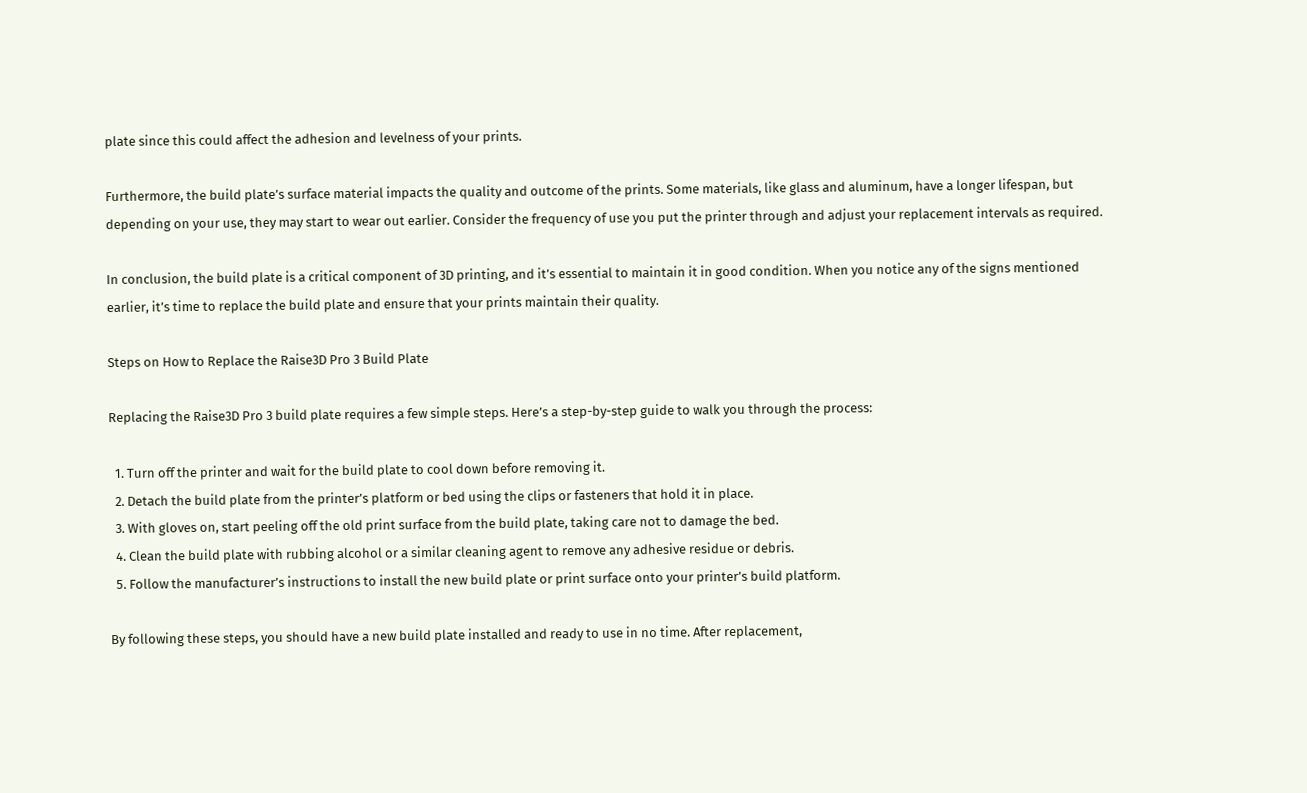plate since this could affect the adhesion and levelness of your prints.

Furthermore, the build plate’s surface material impacts the quality and outcome of the prints. Some materials, like glass and aluminum, have a longer lifespan, but depending on your use, they may start to wear out earlier. Consider the frequency of use you put the printer through and adjust your replacement intervals as required.

In conclusion, the build plate is a critical component of 3D printing, and it’s essential to maintain it in good condition. When you notice any of the signs mentioned earlier, it’s time to replace the build plate and ensure that your prints maintain their quality.

Steps on How to Replace the Raise3D Pro 3 Build Plate

Replacing the Raise3D Pro 3 build plate requires a few simple steps. Here’s a step-by-step guide to walk you through the process:

  1. Turn off the printer and wait for the build plate to cool down before removing it.
  2. Detach the build plate from the printer’s platform or bed using the clips or fasteners that hold it in place.
  3. With gloves on, start peeling off the old print surface from the build plate, taking care not to damage the bed.
  4. Clean the build plate with rubbing alcohol or a similar cleaning agent to remove any adhesive residue or debris.
  5. Follow the manufacturer’s instructions to install the new build plate or print surface onto your printer’s build platform.

By following these steps, you should have a new build plate installed and ready to use in no time. After replacement,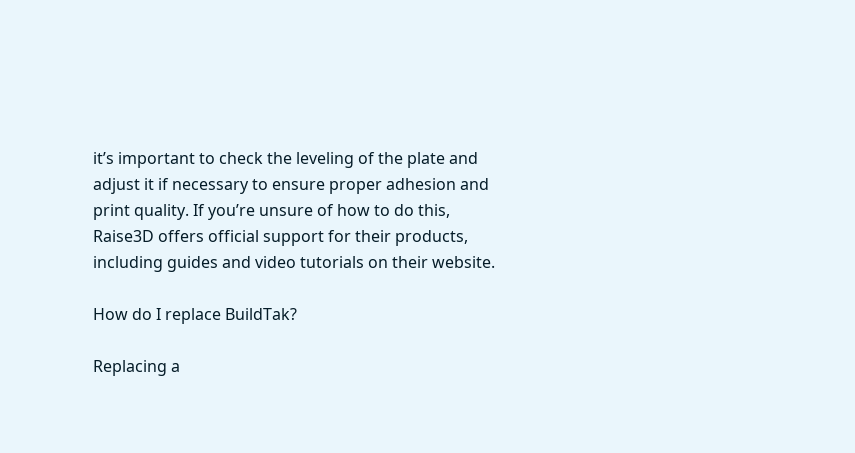it’s important to check the leveling of the plate and adjust it if necessary to ensure proper adhesion and print quality. If you’re unsure of how to do this, Raise3D offers official support for their products, including guides and video tutorials on their website.

How do I replace BuildTak?

Replacing a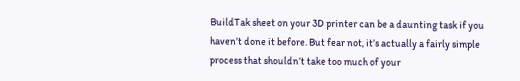BuildTak sheet on your 3D printer can be a daunting task if you haven’t done it before. But fear not, it’s actually a fairly simple process that shouldn’t take too much of your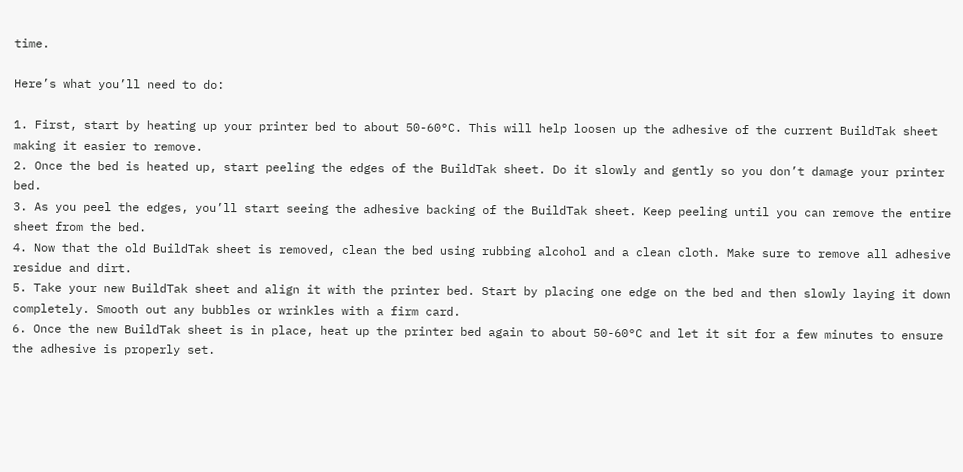time.

Here’s what you’ll need to do:

1. First, start by heating up your printer bed to about 50-60°C. This will help loosen up the adhesive of the current BuildTak sheet making it easier to remove.
2. Once the bed is heated up, start peeling the edges of the BuildTak sheet. Do it slowly and gently so you don’t damage your printer bed.
3. As you peel the edges, you’ll start seeing the adhesive backing of the BuildTak sheet. Keep peeling until you can remove the entire sheet from the bed.
4. Now that the old BuildTak sheet is removed, clean the bed using rubbing alcohol and a clean cloth. Make sure to remove all adhesive residue and dirt.
5. Take your new BuildTak sheet and align it with the printer bed. Start by placing one edge on the bed and then slowly laying it down completely. Smooth out any bubbles or wrinkles with a firm card.
6. Once the new BuildTak sheet is in place, heat up the printer bed again to about 50-60°C and let it sit for a few minutes to ensure the adhesive is properly set.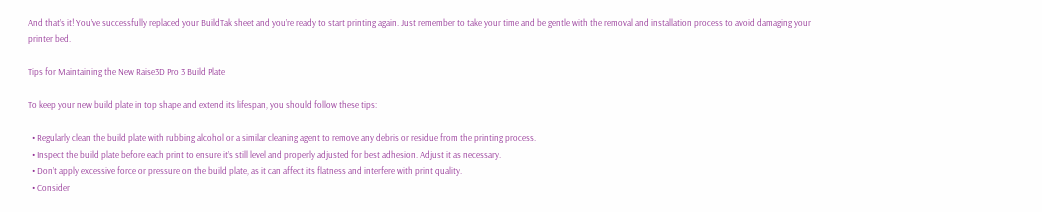And that’s it! You’ve successfully replaced your BuildTak sheet and you’re ready to start printing again. Just remember to take your time and be gentle with the removal and installation process to avoid damaging your printer bed.

Tips for Maintaining the New Raise3D Pro 3 Build Plate

To keep your new build plate in top shape and extend its lifespan, you should follow these tips:

  • Regularly clean the build plate with rubbing alcohol or a similar cleaning agent to remove any debris or residue from the printing process.
  • Inspect the build plate before each print to ensure it’s still level and properly adjusted for best adhesion. Adjust it as necessary.
  • Don’t apply excessive force or pressure on the build plate, as it can affect its flatness and interfere with print quality.
  • Consider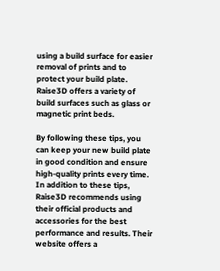using a build surface for easier removal of prints and to protect your build plate. Raise3D offers a variety of build surfaces such as glass or magnetic print beds.

By following these tips, you can keep your new build plate in good condition and ensure high-quality prints every time. In addition to these tips, Raise3D recommends using their official products and accessories for the best performance and results. Their website offers a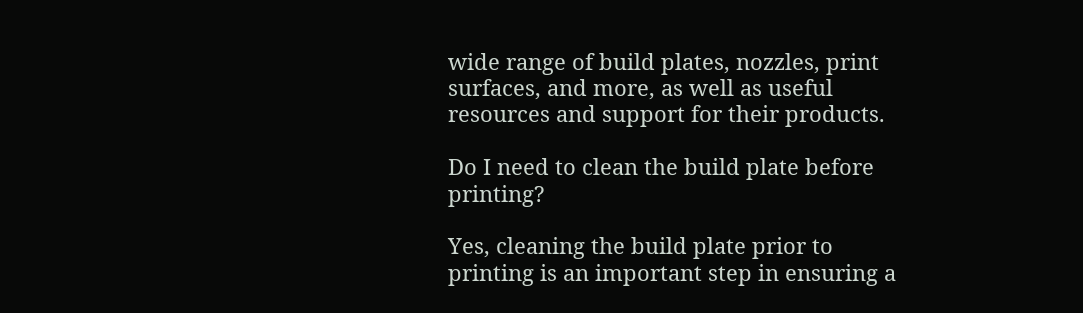wide range of build plates, nozzles, print surfaces, and more, as well as useful resources and support for their products.

Do I need to clean the build plate before printing?

Yes, cleaning the build plate prior to printing is an important step in ensuring a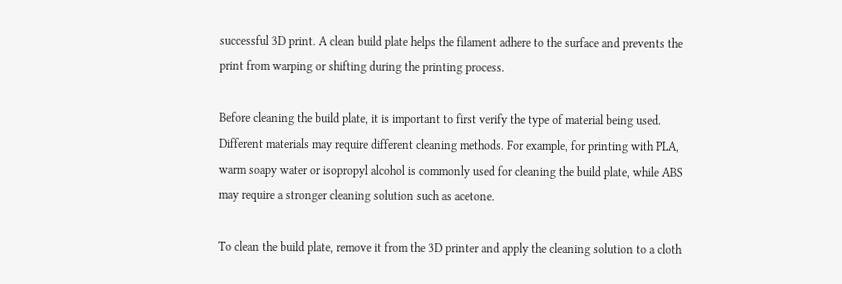successful 3D print. A clean build plate helps the filament adhere to the surface and prevents the print from warping or shifting during the printing process.

Before cleaning the build plate, it is important to first verify the type of material being used. Different materials may require different cleaning methods. For example, for printing with PLA, warm soapy water or isopropyl alcohol is commonly used for cleaning the build plate, while ABS may require a stronger cleaning solution such as acetone.

To clean the build plate, remove it from the 3D printer and apply the cleaning solution to a cloth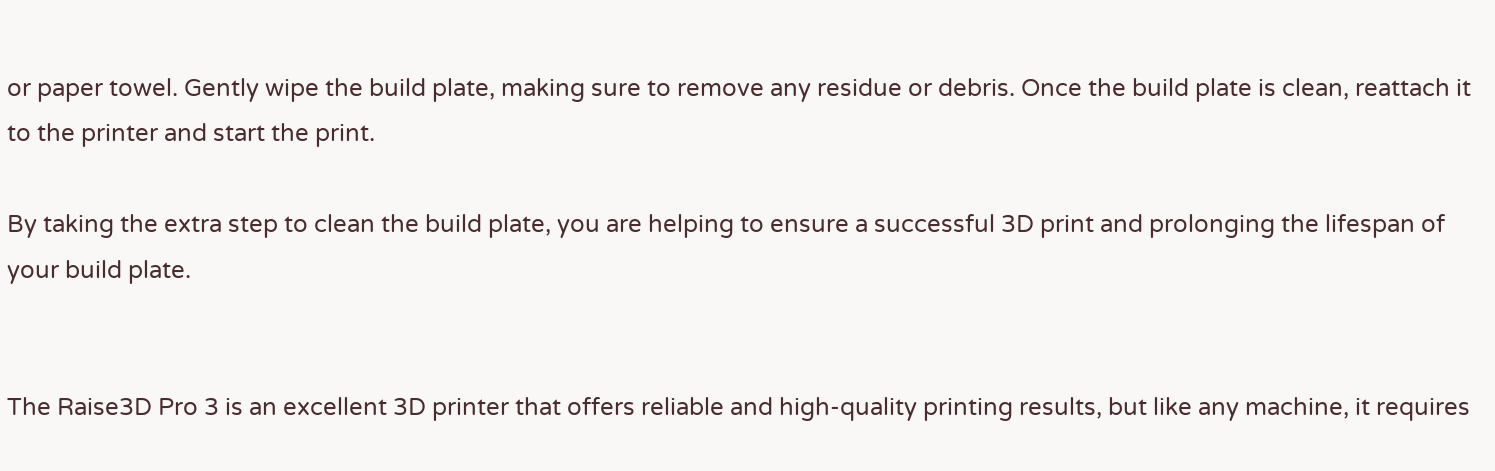or paper towel. Gently wipe the build plate, making sure to remove any residue or debris. Once the build plate is clean, reattach it to the printer and start the print.

By taking the extra step to clean the build plate, you are helping to ensure a successful 3D print and prolonging the lifespan of your build plate.


The Raise3D Pro 3 is an excellent 3D printer that offers reliable and high-quality printing results, but like any machine, it requires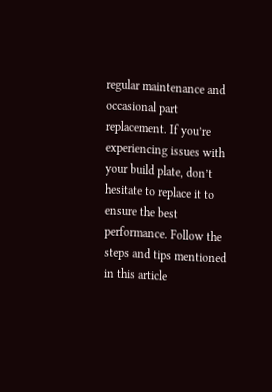regular maintenance and occasional part replacement. If you’re experiencing issues with your build plate, don’t hesitate to replace it to ensure the best performance. Follow the steps and tips mentioned in this article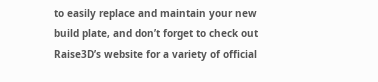to easily replace and maintain your new build plate, and don’t forget to check out Raise3D’s website for a variety of official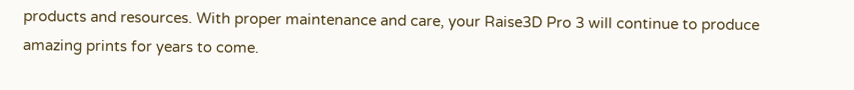products and resources. With proper maintenance and care, your Raise3D Pro 3 will continue to produce amazing prints for years to come.